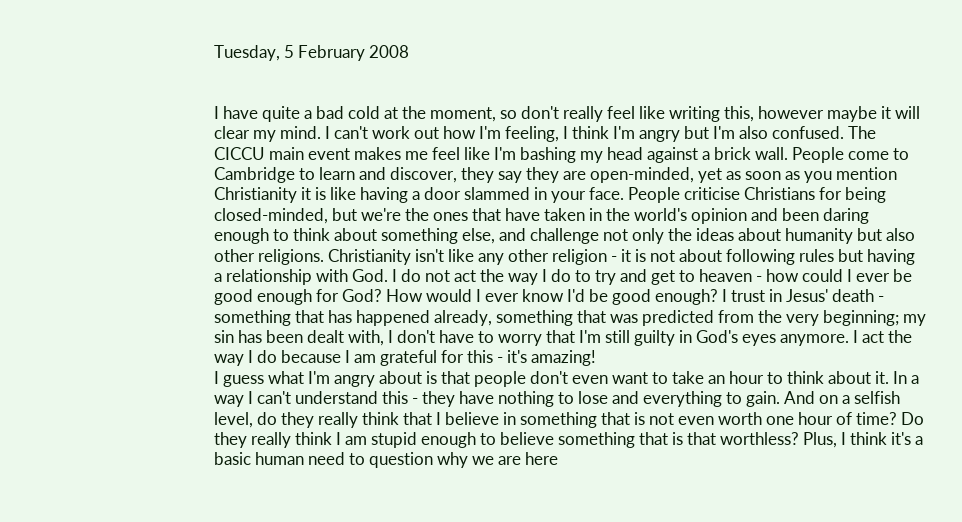Tuesday, 5 February 2008


I have quite a bad cold at the moment, so don't really feel like writing this, however maybe it will clear my mind. I can't work out how I'm feeling, I think I'm angry but I'm also confused. The CICCU main event makes me feel like I'm bashing my head against a brick wall. People come to Cambridge to learn and discover, they say they are open-minded, yet as soon as you mention Christianity it is like having a door slammed in your face. People criticise Christians for being closed-minded, but we're the ones that have taken in the world's opinion and been daring enough to think about something else, and challenge not only the ideas about humanity but also other religions. Christianity isn't like any other religion - it is not about following rules but having a relationship with God. I do not act the way I do to try and get to heaven - how could I ever be good enough for God? How would I ever know I'd be good enough? I trust in Jesus' death - something that has happened already, something that was predicted from the very beginning; my sin has been dealt with, I don't have to worry that I'm still guilty in God's eyes anymore. I act the way I do because I am grateful for this - it's amazing!
I guess what I'm angry about is that people don't even want to take an hour to think about it. In a way I can't understand this - they have nothing to lose and everything to gain. And on a selfish level, do they really think that I believe in something that is not even worth one hour of time? Do they really think I am stupid enough to believe something that is that worthless? Plus, I think it's a basic human need to question why we are here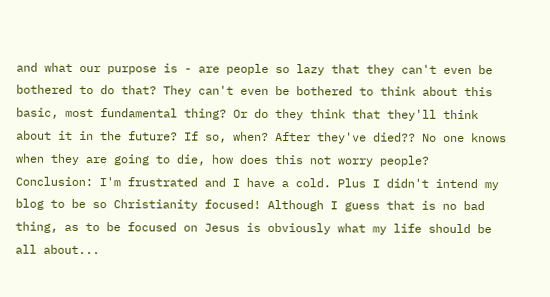and what our purpose is - are people so lazy that they can't even be bothered to do that? They can't even be bothered to think about this basic, most fundamental thing? Or do they think that they'll think about it in the future? If so, when? After they've died?? No one knows when they are going to die, how does this not worry people?
Conclusion: I'm frustrated and I have a cold. Plus I didn't intend my blog to be so Christianity focused! Although I guess that is no bad thing, as to be focused on Jesus is obviously what my life should be all about...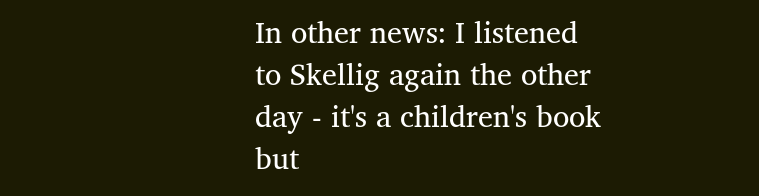In other news: I listened to Skellig again the other day - it's a children's book but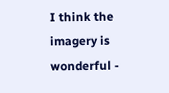I think the imagery is wonderful -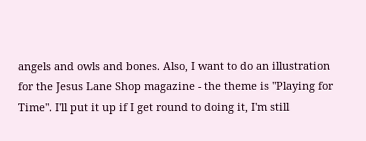angels and owls and bones. Also, I want to do an illustration for the Jesus Lane Shop magazine - the theme is "Playing for Time". I'll put it up if I get round to doing it, I'm still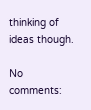thinking of ideas though.

No comments: